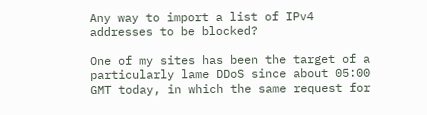Any way to import a list of IPv4 addresses to be blocked?

One of my sites has been the target of a particularly lame DDoS since about 05:00 GMT today, in which the same request for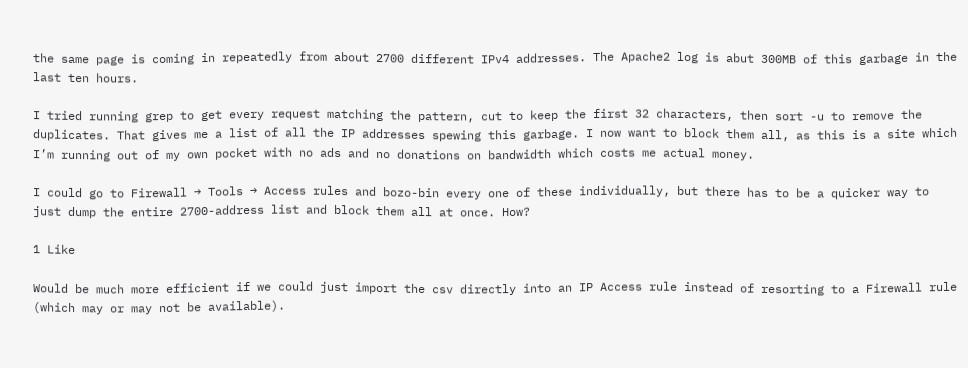the same page is coming in repeatedly from about 2700 different IPv4 addresses. The Apache2 log is abut 300MB of this garbage in the last ten hours.

I tried running grep to get every request matching the pattern, cut to keep the first 32 characters, then sort -u to remove the duplicates. That gives me a list of all the IP addresses spewing this garbage. I now want to block them all, as this is a site which I’m running out of my own pocket with no ads and no donations on bandwidth which costs me actual money.

I could go to Firewall → Tools → Access rules and bozo-bin every one of these individually, but there has to be a quicker way to just dump the entire 2700-address list and block them all at once. How?

1 Like

Would be much more efficient if we could just import the csv directly into an IP Access rule instead of resorting to a Firewall rule (which may or may not be available).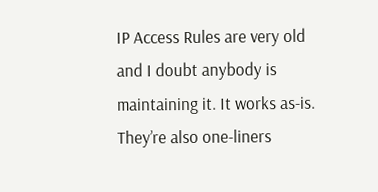IP Access Rules are very old and I doubt anybody is maintaining it. It works as-is. They’re also one-liners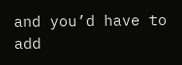and you’d have to add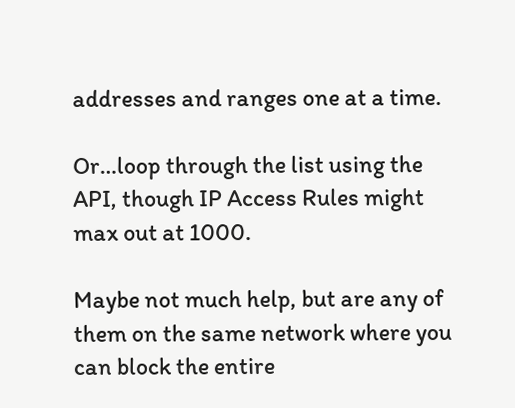addresses and ranges one at a time.

Or…loop through the list using the API, though IP Access Rules might max out at 1000.

Maybe not much help, but are any of them on the same network where you can block the entire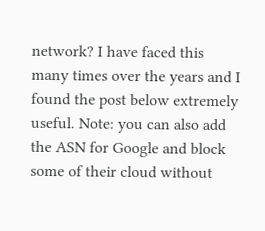network? I have faced this many times over the years and I found the post below extremely useful. Note: you can also add the ASN for Google and block some of their cloud without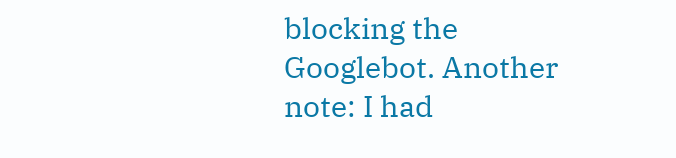blocking the Googlebot. Another note: I had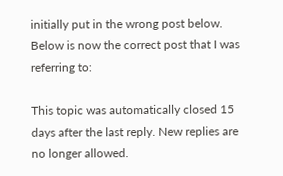initially put in the wrong post below. Below is now the correct post that I was referring to:

This topic was automatically closed 15 days after the last reply. New replies are no longer allowed.